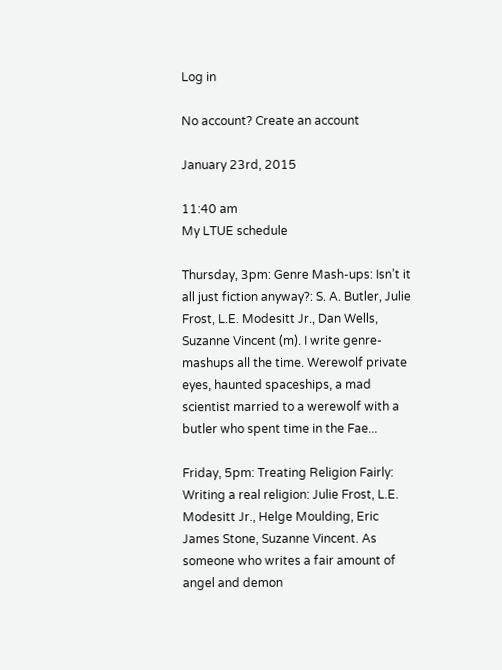Log in

No account? Create an account

January 23rd, 2015

11:40 am
My LTUE schedule

Thursday, 3pm: Genre Mash-ups: Isn’t it all just fiction anyway?: S. A. Butler, Julie Frost, L.E. Modesitt Jr., Dan Wells, Suzanne Vincent (m). I write genre-mashups all the time. Werewolf private eyes, haunted spaceships, a mad scientist married to a werewolf with a butler who spent time in the Fae...

Friday, 5pm: Treating Religion Fairly: Writing a real religion: Julie Frost, L.E. Modesitt Jr., Helge Moulding, Eric James Stone, Suzanne Vincent. As someone who writes a fair amount of angel and demon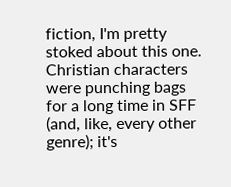fiction, I'm pretty stoked about this one. Christian characters were punching bags for a long time in SFF (and, like, every other genre); it's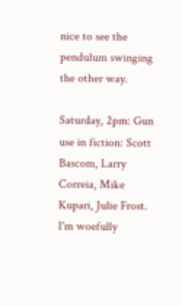nice to see the pendulum swinging the other way.

Saturday, 2pm: Gun use in fiction: Scott Bascom, Larry Correia, Mike Kupari, Julie Frost. I'm woefully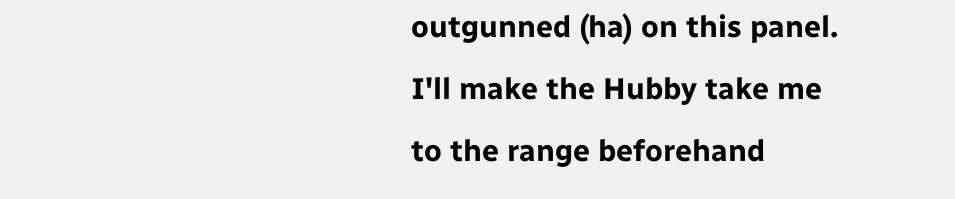outgunned (ha) on this panel. I'll make the Hubby take me to the range beforehand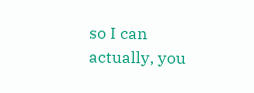so I can actually, you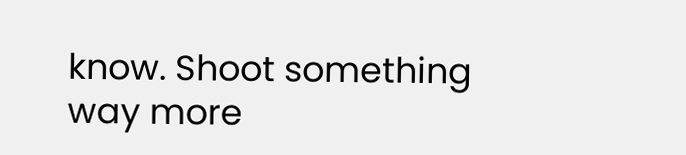know. Shoot something way more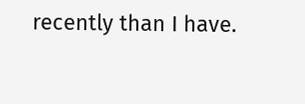recently than I have.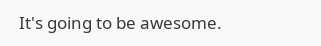It's going to be awesome.